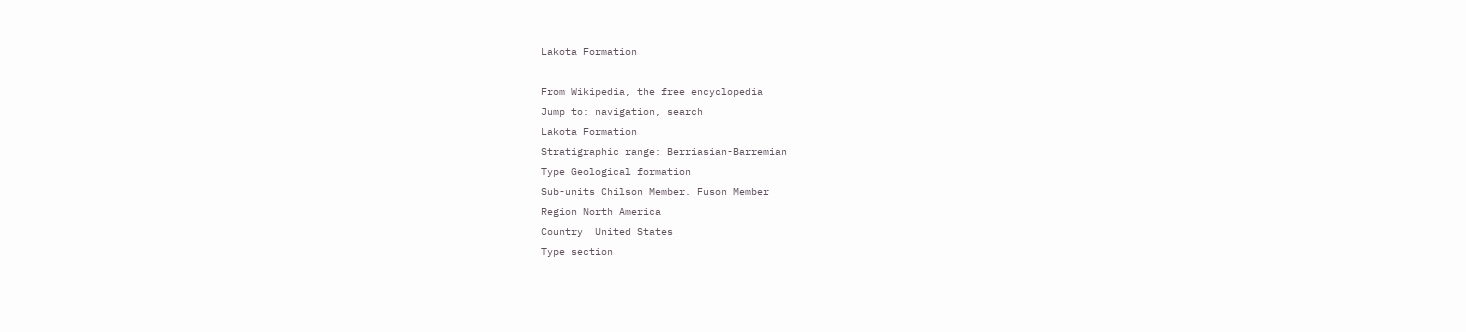Lakota Formation

From Wikipedia, the free encyclopedia
Jump to: navigation, search
Lakota Formation
Stratigraphic range: Berriasian-Barremian
Type Geological formation
Sub-units Chilson Member. Fuson Member
Region North America
Country  United States
Type section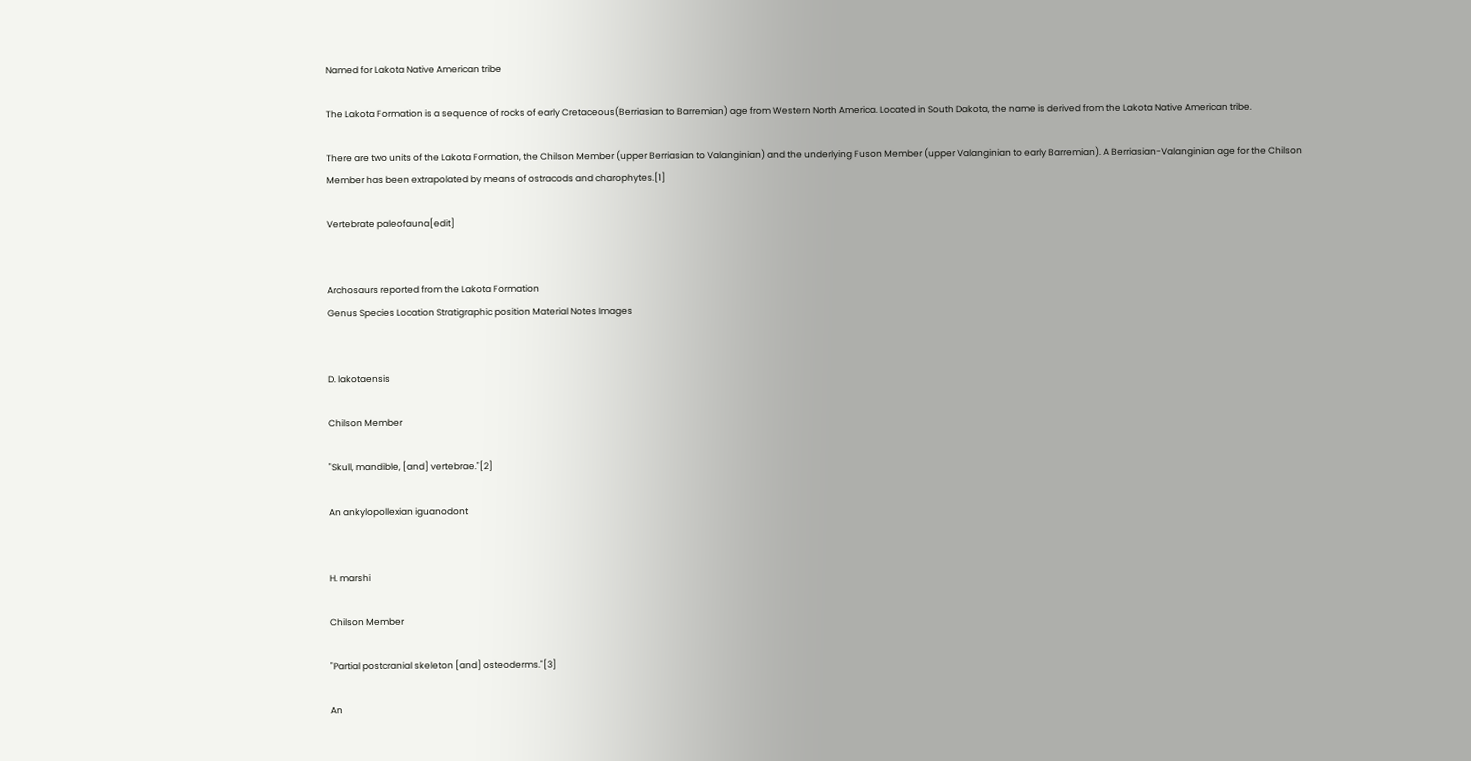Named for Lakota Native American tribe

The Lakota Formation is a sequence of rocks of early Cretaceous(Berriasian to Barremian) age from Western North America. Located in South Dakota, the name is derived from the Lakota Native American tribe.

There are two units of the Lakota Formation, the Chilson Member (upper Berriasian to Valanginian) and the underlying Fuson Member (upper Valanginian to early Barremian). A Berriasian-Valanginian age for the Chilson Member has been extrapolated by means of ostracods and charophytes.[1]

Vertebrate paleofauna[edit]


Archosaurs reported from the Lakota Formation
Genus Species Location Stratigraphic position Material Notes Images


D. lakotaensis

Chilson Member

"Skull, mandible, [and] vertebrae."[2]

An ankylopollexian iguanodont


H. marshi

Chilson Member

"Partial postcranial skeleton [and] osteoderms."[3]

An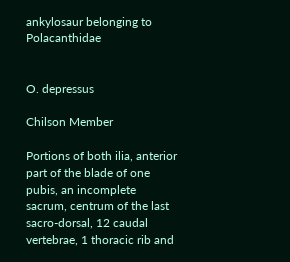ankylosaur belonging to Polacanthidae


O. depressus

Chilson Member

Portions of both ilia, anterior part of the blade of one pubis, an incomplete sacrum, centrum of the last sacro-dorsal, 12 caudal vertebrae, 1 thoracic rib and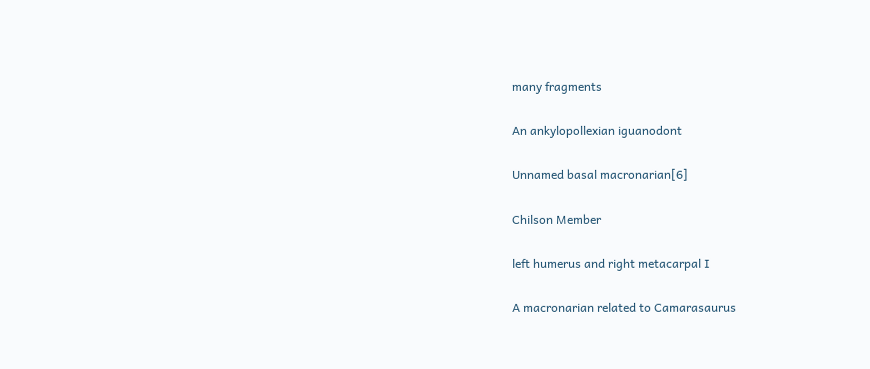many fragments

An ankylopollexian iguanodont

Unnamed basal macronarian[6]

Chilson Member

left humerus and right metacarpal I

A macronarian related to Camarasaurus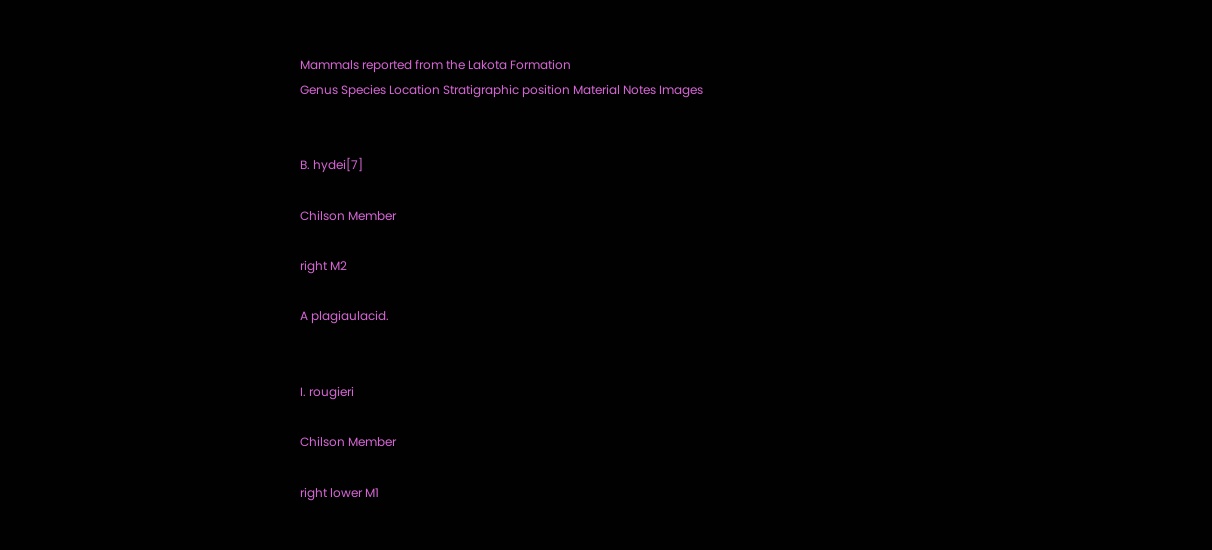Mammals reported from the Lakota Formation
Genus Species Location Stratigraphic position Material Notes Images


B. hydei[7]

Chilson Member

right M2

A plagiaulacid.


I. rougieri

Chilson Member

right lower M1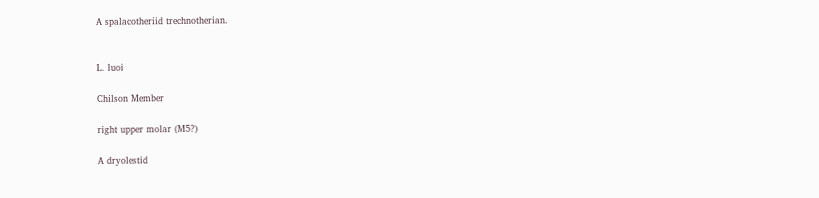A spalacotheriid trechnotherian.


L. luoi

Chilson Member

right upper molar (M5?)

A dryolestid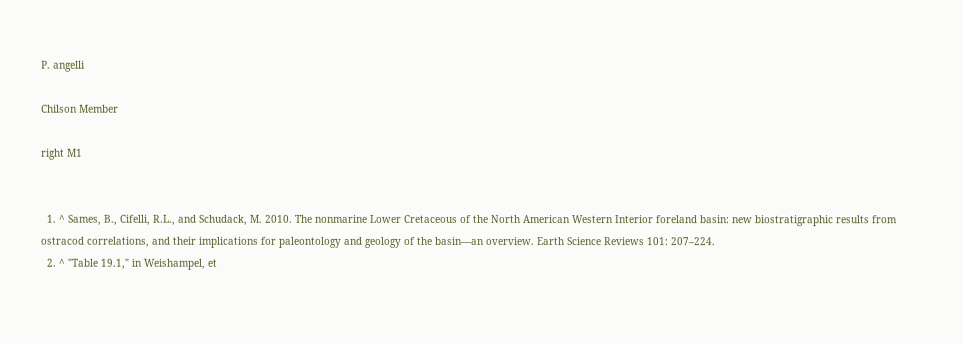P. angelli

Chilson Member

right M1


  1. ^ Sames, B., Cifelli, R.L., and Schudack, M. 2010. The nonmarine Lower Cretaceous of the North American Western Interior foreland basin: new biostratigraphic results from ostracod correlations, and their implications for paleontology and geology of the basin—an overview. Earth Science Reviews 101: 207–224.
  2. ^ "Table 19.1," in Weishampel, et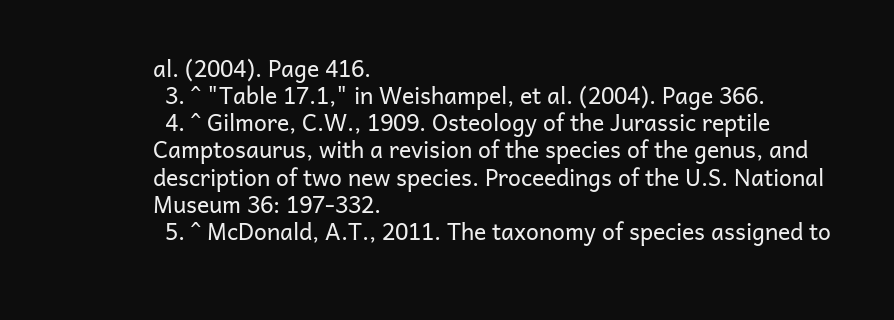al. (2004). Page 416.
  3. ^ "Table 17.1," in Weishampel, et al. (2004). Page 366.
  4. ^ Gilmore, C.W., 1909. Osteology of the Jurassic reptile Camptosaurus, with a revision of the species of the genus, and description of two new species. Proceedings of the U.S. National Museum 36: 197-332.
  5. ^ McDonald, A.T., 2011. The taxonomy of species assigned to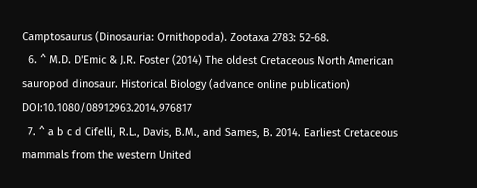Camptosaurus (Dinosauria: Ornithopoda). Zootaxa 2783: 52-68.
  6. ^ M.D. D'Emic & J.R. Foster (2014) The oldest Cretaceous North American sauropod dinosaur. Historical Biology (advance online publication) DOI:10.1080/08912963.2014.976817
  7. ^ a b c d Cifelli, R.L., Davis, B.M., and Sames, B. 2014. Earliest Cretaceous mammals from the western United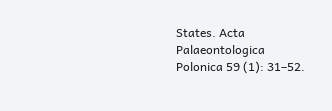States. Acta Palaeontologica Polonica 59 (1): 31–52.